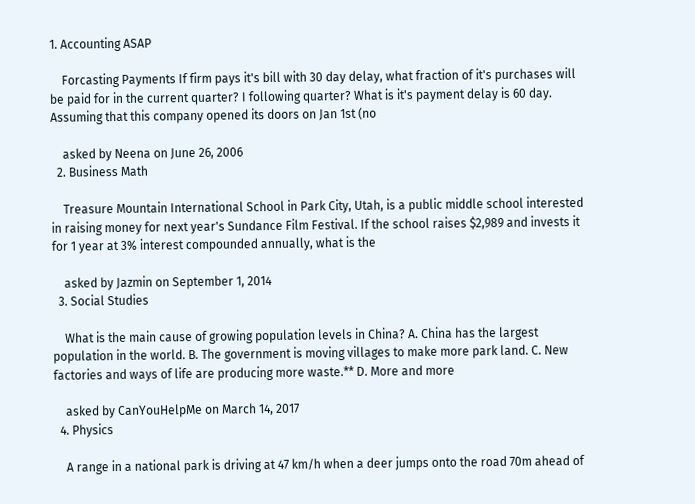1. Accounting ASAP

    Forcasting Payments If firm pays it's bill with 30 day delay, what fraction of it's purchases will be paid for in the current quarter? I following quarter? What is it's payment delay is 60 day. Assuming that this company opened its doors on Jan 1st (no

    asked by Neena on June 26, 2006
  2. Business Math

    Treasure Mountain International School in Park City, Utah, is a public middle school interested in raising money for next year's Sundance Film Festival. If the school raises $2,989 and invests it for 1 year at 3% interest compounded annually, what is the

    asked by Jazmin on September 1, 2014
  3. Social Studies

    What is the main cause of growing population levels in China? A. China has the largest population in the world. B. The government is moving villages to make more park land. C. New factories and ways of life are producing more waste.** D. More and more

    asked by CanYouHelpMe on March 14, 2017
  4. Physics

    A range in a national park is driving at 47 km/h when a deer jumps onto the road 70m ahead of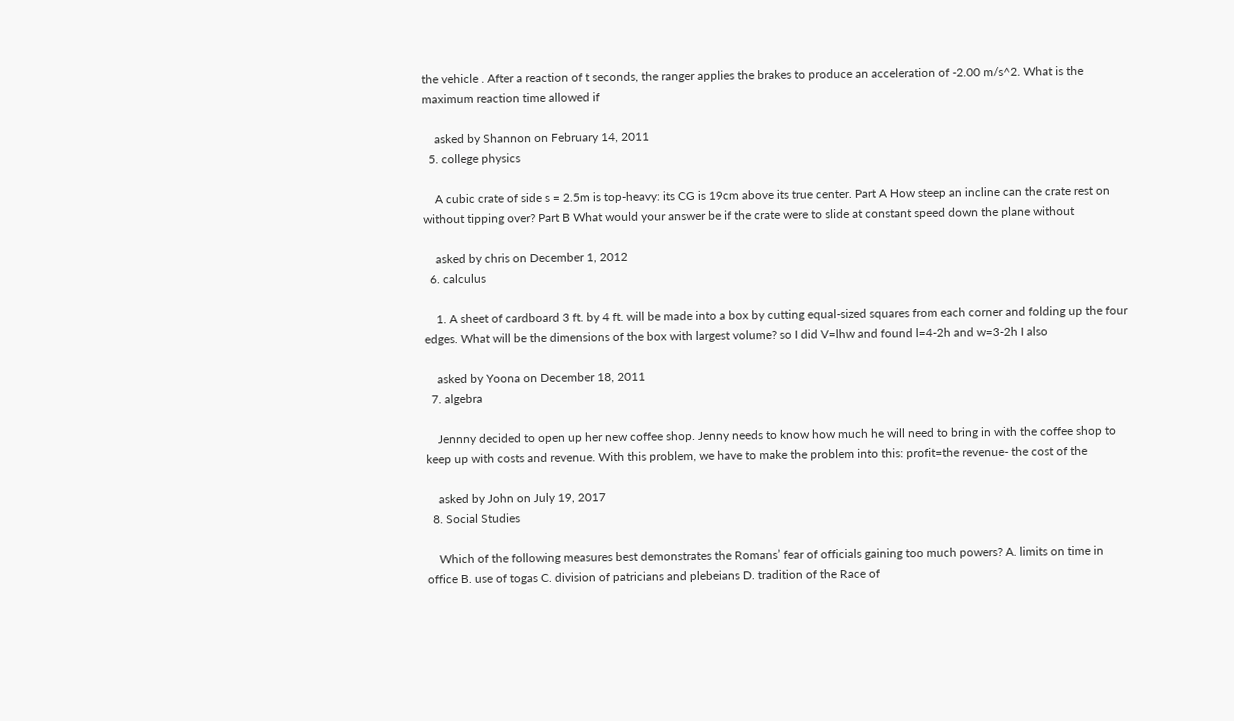the vehicle . After a reaction of t seconds, the ranger applies the brakes to produce an acceleration of -2.00 m/s^2. What is the maximum reaction time allowed if

    asked by Shannon on February 14, 2011
  5. college physics

    A cubic crate of side s = 2.5m is top-heavy: its CG is 19cm above its true center. Part A How steep an incline can the crate rest on without tipping over? Part B What would your answer be if the crate were to slide at constant speed down the plane without

    asked by chris on December 1, 2012
  6. calculus

    1. A sheet of cardboard 3 ft. by 4 ft. will be made into a box by cutting equal-sized squares from each corner and folding up the four edges. What will be the dimensions of the box with largest volume? so I did V=lhw and found l=4-2h and w=3-2h I also

    asked by Yoona on December 18, 2011
  7. algebra

    Jennny decided to open up her new coffee shop. Jenny needs to know how much he will need to bring in with the coffee shop to keep up with costs and revenue. With this problem, we have to make the problem into this: profit=the revenue- the cost of the

    asked by John on July 19, 2017
  8. Social Studies

    Which of the following measures best demonstrates the Romans’ fear of officials gaining too much powers? A. limits on time in office B. use of togas C. division of patricians and plebeians D. tradition of the Race of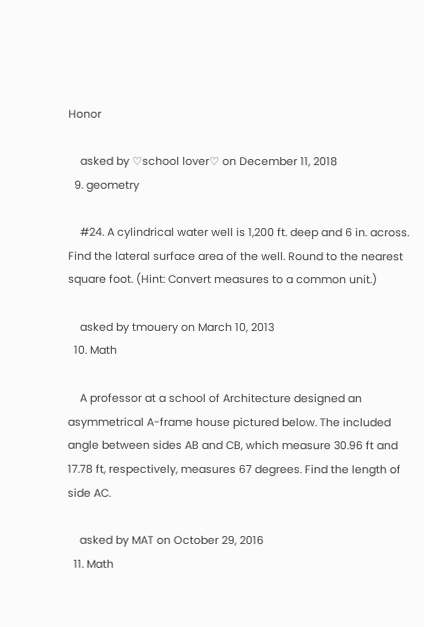Honor

    asked by ♡school lover♡ on December 11, 2018
  9. geometry

    #24. A cylindrical water well is 1,200 ft. deep and 6 in. across. Find the lateral surface area of the well. Round to the nearest square foot. (Hint: Convert measures to a common unit.)

    asked by tmouery on March 10, 2013
  10. Math

    A professor at a school of Architecture designed an asymmetrical A-frame house pictured below. The included angle between sides AB and CB, which measure 30.96 ft and 17.78 ft, respectively, measures 67 degrees. Find the length of side AC.

    asked by MAT on October 29, 2016
  11. Math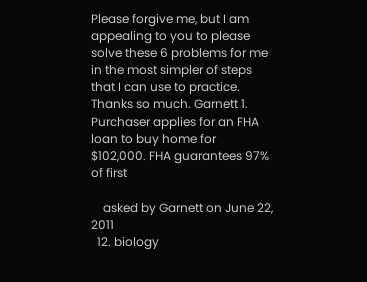Please forgive me, but I am appealing to you to please solve these 6 problems for me in the most simpler of steps that I can use to practice. Thanks so much. Garnett 1. Purchaser applies for an FHA loan to buy home for $102,000. FHA guarantees 97% of first

    asked by Garnett on June 22, 2011
  12. biology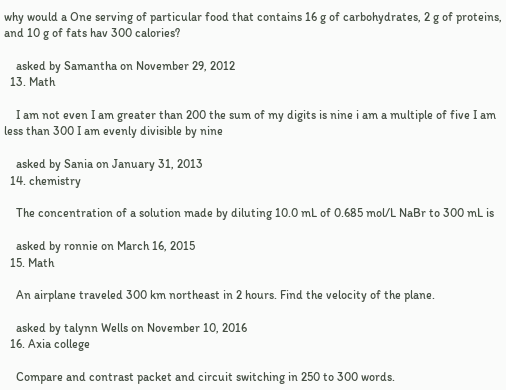why would a One serving of particular food that contains 16 g of carbohydrates, 2 g of proteins, and 10 g of fats hav 300 calories?

    asked by Samantha on November 29, 2012
  13. Math

    I am not even I am greater than 200 the sum of my digits is nine i am a multiple of five I am less than 300 I am evenly divisible by nine

    asked by Sania on January 31, 2013
  14. chemistry

    The concentration of a solution made by diluting 10.0 mL of 0.685 mol/L NaBr to 300 mL is

    asked by ronnie on March 16, 2015
  15. Math

    An airplane traveled 300 km northeast in 2 hours. Find the velocity of the plane.

    asked by talynn Wells on November 10, 2016
  16. Axia college

    Compare and contrast packet and circuit switching in 250 to 300 words.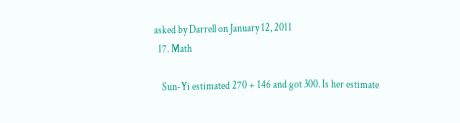asked by Darrell on January 12, 2011
  17. Math

    Sun-Yi estimated 270 + 146 and got 300. Is her estimate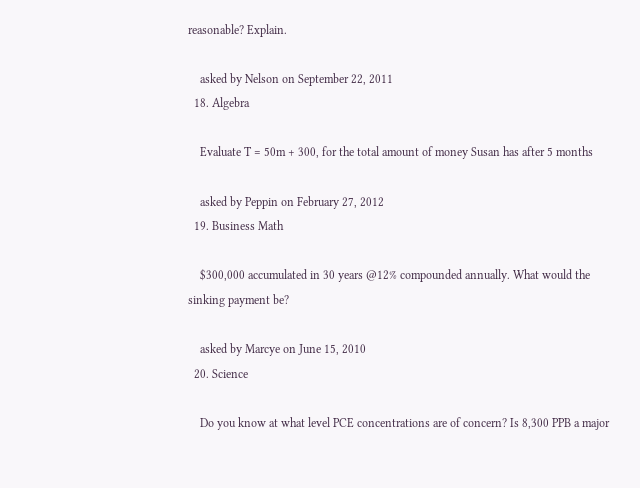reasonable? Explain.

    asked by Nelson on September 22, 2011
  18. Algebra

    Evaluate T = 50m + 300, for the total amount of money Susan has after 5 months

    asked by Peppin on February 27, 2012
  19. Business Math

    $300,000 accumulated in 30 years @12% compounded annually. What would the sinking payment be?

    asked by Marcye on June 15, 2010
  20. Science

    Do you know at what level PCE concentrations are of concern? Is 8,300 PPB a major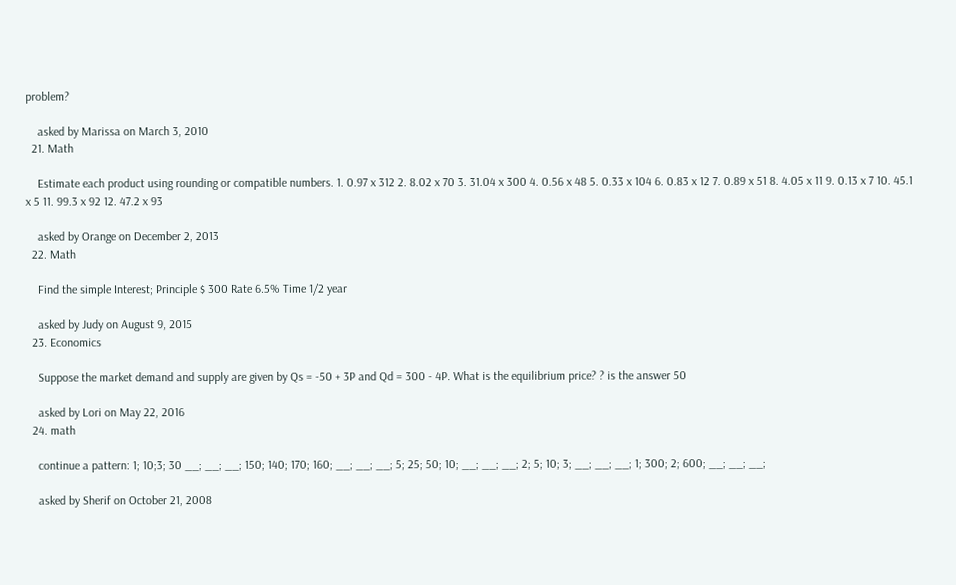problem?

    asked by Marissa on March 3, 2010
  21. Math

    Estimate each product using rounding or compatible numbers. 1. 0.97 x 312 2. 8.02 x 70 3. 31.04 x 300 4. 0.56 x 48 5. 0.33 x 104 6. 0.83 x 12 7. 0.89 x 51 8. 4.05 x 11 9. 0.13 x 7 10. 45.1 x 5 11. 99.3 x 92 12. 47.2 x 93

    asked by Orange on December 2, 2013
  22. Math

    Find the simple Interest; Principle $ 300 Rate 6.5% Time 1/2 year

    asked by Judy on August 9, 2015
  23. Economics

    Suppose the market demand and supply are given by Qs = -50 + 3P and Qd = 300 - 4P. What is the equilibrium price? ? is the answer 50

    asked by Lori on May 22, 2016
  24. math

    continue a pattern: 1; 10;3; 30 __; __; __; 150; 140; 170; 160; __; __; __; 5; 25; 50; 10; __; __; __; 2; 5; 10; 3; __; __; __; 1; 300; 2; 600; __; __; __;

    asked by Sherif on October 21, 2008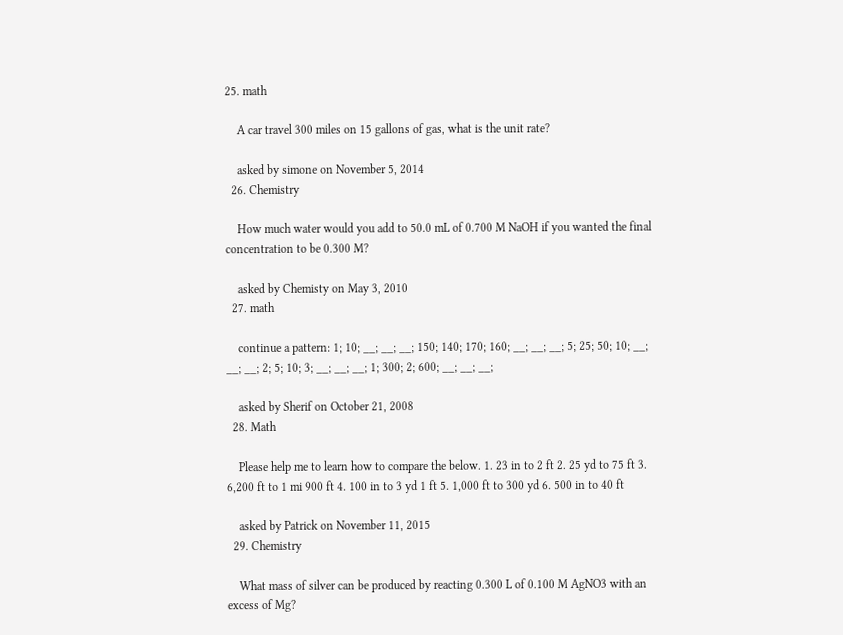25. math

    A car travel 300 miles on 15 gallons of gas, what is the unit rate?

    asked by simone on November 5, 2014
  26. Chemistry

    How much water would you add to 50.0 mL of 0.700 M NaOH if you wanted the final concentration to be 0.300 M?

    asked by Chemisty on May 3, 2010
  27. math

    continue a pattern: 1; 10; __; __; __; 150; 140; 170; 160; __; __; __; 5; 25; 50; 10; __; __; __; 2; 5; 10; 3; __; __; __; 1; 300; 2; 600; __; __; __;

    asked by Sherif on October 21, 2008
  28. Math

    Please help me to learn how to compare the below. 1. 23 in to 2 ft 2. 25 yd to 75 ft 3. 6,200 ft to 1 mi 900 ft 4. 100 in to 3 yd 1 ft 5. 1,000 ft to 300 yd 6. 500 in to 40 ft

    asked by Patrick on November 11, 2015
  29. Chemistry

    What mass of silver can be produced by reacting 0.300 L of 0.100 M AgNO3 with an excess of Mg?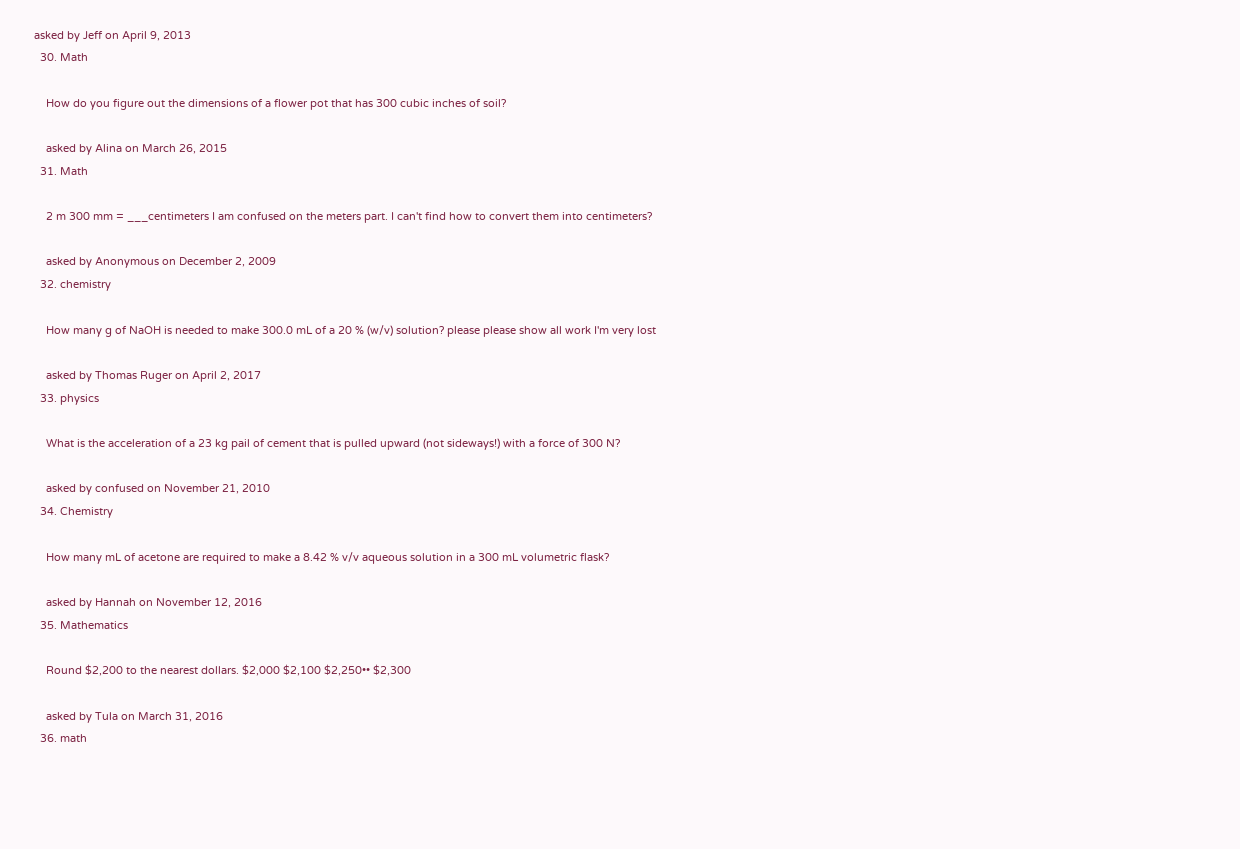asked by Jeff on April 9, 2013
  30. Math

    How do you figure out the dimensions of a flower pot that has 300 cubic inches of soil?

    asked by Alina on March 26, 2015
  31. Math

    2 m 300 mm = ___centimeters I am confused on the meters part. I can't find how to convert them into centimeters?

    asked by Anonymous on December 2, 2009
  32. chemistry

    How many g of NaOH is needed to make 300.0 mL of a 20 % (w/v) solution? please please show all work I'm very lost

    asked by Thomas Ruger on April 2, 2017
  33. physics

    What is the acceleration of a 23 kg pail of cement that is pulled upward (not sideways!) with a force of 300 N?

    asked by confused on November 21, 2010
  34. Chemistry

    How many mL of acetone are required to make a 8.42 % v/v aqueous solution in a 300 mL volumetric flask?

    asked by Hannah on November 12, 2016
  35. Mathematics

    Round $2,200 to the nearest dollars. $2,000 $2,100 $2,250•• $2,300

    asked by Tula on March 31, 2016
  36. math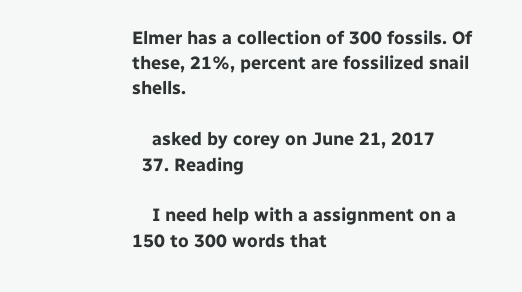Elmer has a collection of 300 fossils. Of these, 21%, percent are fossilized snail shells.

    asked by corey on June 21, 2017
  37. Reading

    I need help with a assignment on a 150 to 300 words that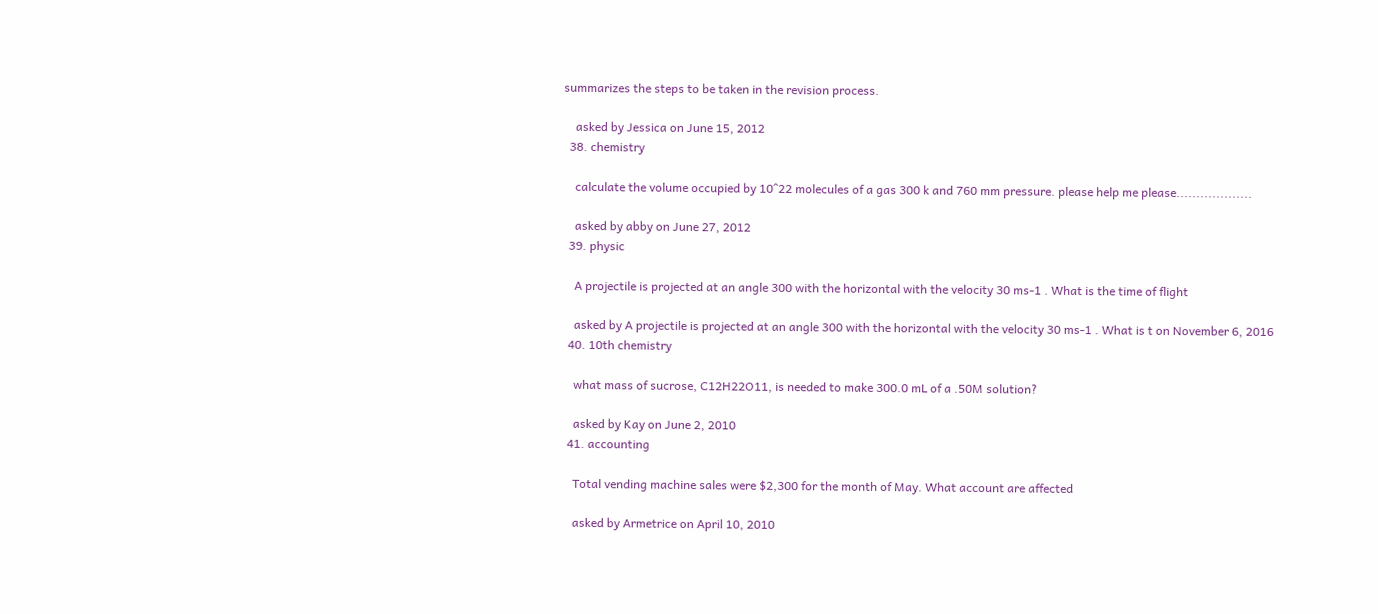summarizes the steps to be taken in the revision process.

    asked by Jessica on June 15, 2012
  38. chemistry

    calculate the volume occupied by 10^22 molecules of a gas 300 k and 760 mm pressure. please help me please...................

    asked by abby on June 27, 2012
  39. physic

    A projectile is projected at an angle 300 with the horizontal with the velocity 30 ms-1 . What is the time of flight

    asked by A projectile is projected at an angle 300 with the horizontal with the velocity 30 ms-1 . What is t on November 6, 2016
  40. 10th chemistry

    what mass of sucrose, C12H22O11, is needed to make 300.0 mL of a .50M solution?

    asked by Kay on June 2, 2010
  41. accounting

    Total vending machine sales were $2,300 for the month of May. What account are affected

    asked by Armetrice on April 10, 2010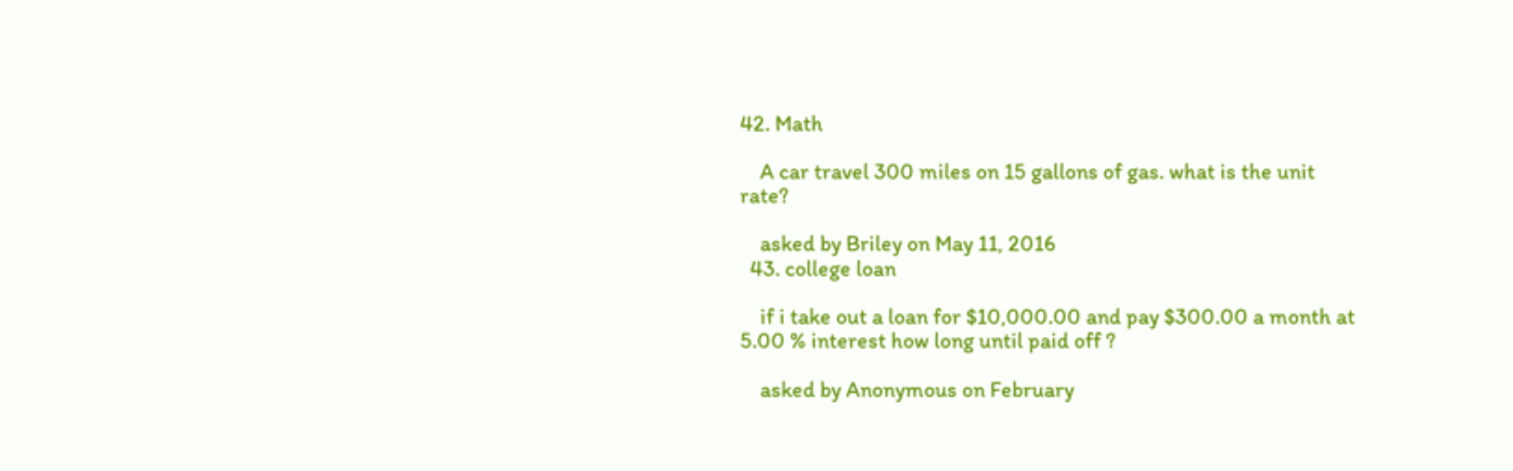42. Math

    A car travel 300 miles on 15 gallons of gas. what is the unit rate?

    asked by Briley on May 11, 2016
  43. college loan

    if i take out a loan for $10,000.00 and pay $300.00 a month at 5.00 % interest how long until paid off ?

    asked by Anonymous on February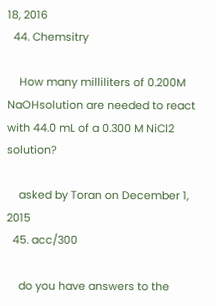18, 2016
  44. Chemsitry

    How many milliliters of 0.200M NaOHsolution are needed to react with 44.0 mL of a 0.300 M NiCl2 solution?

    asked by Toran on December 1, 2015
  45. acc/300

    do you have answers to the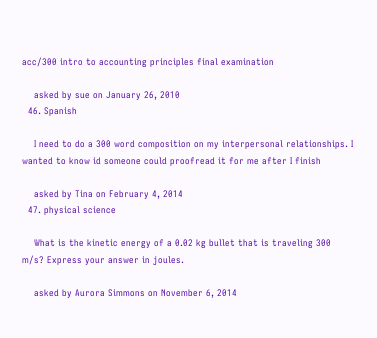acc/300 intro to accounting principles final examination

    asked by sue on January 26, 2010
  46. Spanish

    I need to do a 300 word composition on my interpersonal relationships. I wanted to know id someone could proofread it for me after I finish

    asked by Tina on February 4, 2014
  47. physical science

    What is the kinetic energy of a 0.02 kg bullet that is traveling 300 m/s? Express your answer in joules.

    asked by Aurora Simmons on November 6, 2014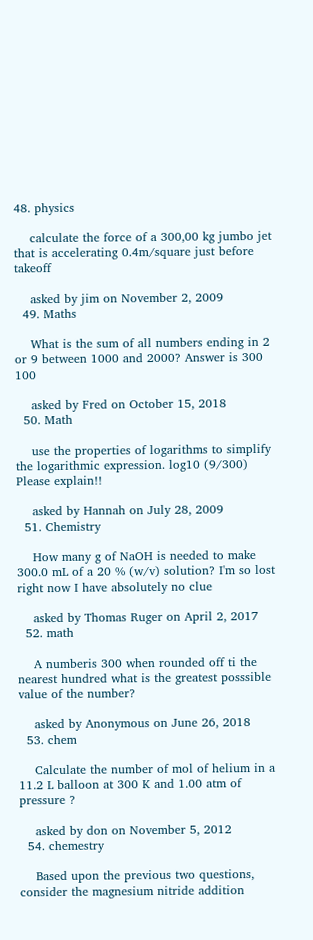48. physics

    calculate the force of a 300,00 kg jumbo jet that is accelerating 0.4m/square just before takeoff

    asked by jim on November 2, 2009
  49. Maths

    What is the sum of all numbers ending in 2 or 9 between 1000 and 2000? Answer is 300 100

    asked by Fred on October 15, 2018
  50. Math

    use the properties of logarithms to simplify the logarithmic expression. log10 (9/300) Please explain!!

    asked by Hannah on July 28, 2009
  51. Chemistry

    How many g of NaOH is needed to make 300.0 mL of a 20 % (w/v) solution? I'm so lost right now I have absolutely no clue

    asked by Thomas Ruger on April 2, 2017
  52. math

    A numberis 300 when rounded off ti the nearest hundred what is the greatest posssible value of the number?

    asked by Anonymous on June 26, 2018
  53. chem

    Calculate the number of mol of helium in a 11.2 L balloon at 300 K and 1.00 atm of pressure ?

    asked by don on November 5, 2012
  54. chemestry

    Based upon the previous two questions, consider the magnesium nitride addition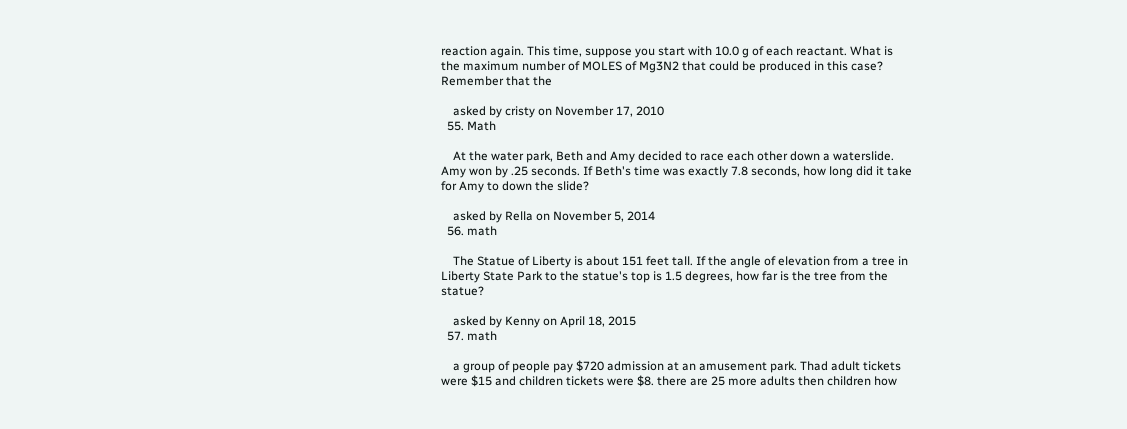reaction again. This time, suppose you start with 10.0 g of each reactant. What is the maximum number of MOLES of Mg3N2 that could be produced in this case? Remember that the

    asked by cristy on November 17, 2010
  55. Math

    At the water park, Beth and Amy decided to race each other down a waterslide. Amy won by .25 seconds. If Beth's time was exactly 7.8 seconds, how long did it take for Amy to down the slide?

    asked by Rella on November 5, 2014
  56. math

    The Statue of Liberty is about 151 feet tall. If the angle of elevation from a tree in Liberty State Park to the statue's top is 1.5 degrees, how far is the tree from the statue?

    asked by Kenny on April 18, 2015
  57. math

    a group of people pay $720 admission at an amusement park. Thad adult tickets were $15 and children tickets were $8. there are 25 more adults then children how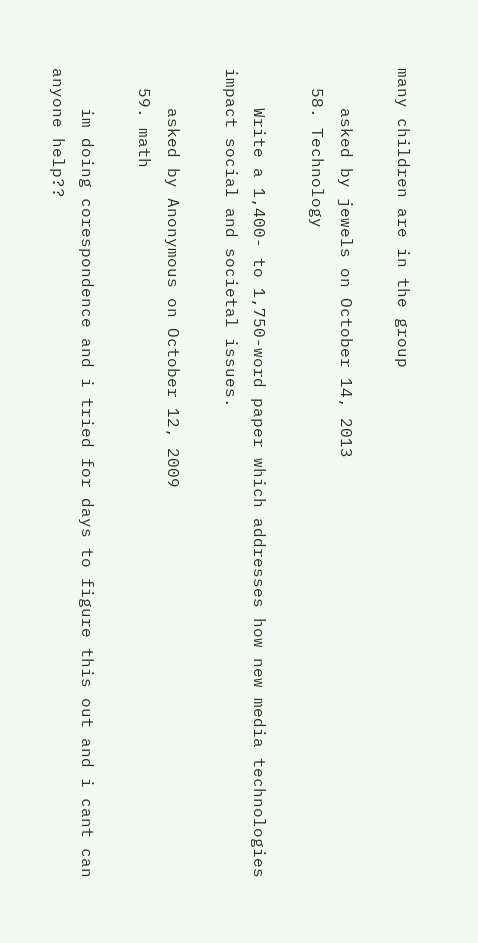many children are in the group

    asked by jewels on October 14, 2013
  58. Technology

    Write a 1,400- to 1,750-word paper which addresses how new media technologies impact social and societal issues.

    asked by Anonymous on October 12, 2009
  59. math

    im doing corespondence and i tried for days to figure this out and i cant can anyone help??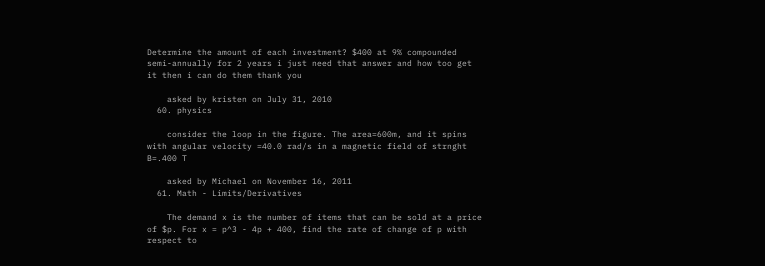Determine the amount of each investment? $400 at 9% compounded semi-annually for 2 years i just need that answer and how too get it then i can do them thank you

    asked by kristen on July 31, 2010
  60. physics

    consider the loop in the figure. The area=600m, and it spins with angular velocity =40.0 rad/s in a magnetic field of strnght B=.400 T

    asked by Michael on November 16, 2011
  61. Math - Limits/Derivatives

    The demand x is the number of items that can be sold at a price of $p. For x = p^3 - 4p + 400, find the rate of change of p with respect to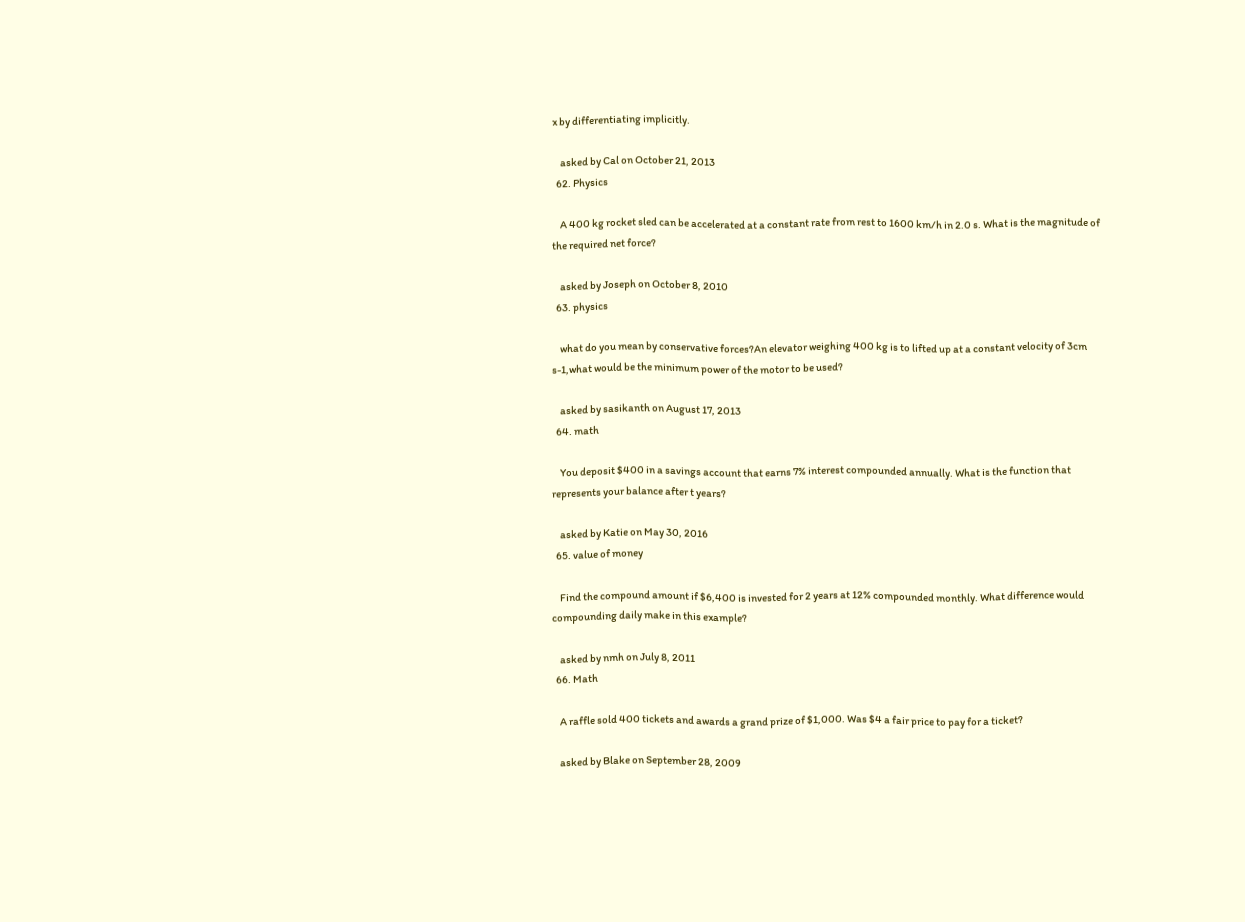x by differentiating implicitly.

    asked by Cal on October 21, 2013
  62. Physics

    A 400 kg rocket sled can be accelerated at a constant rate from rest to 1600 km/h in 2.0 s. What is the magnitude of the required net force?

    asked by Joseph on October 8, 2010
  63. physics

    what do you mean by conservative forces?An elevator weighing 400 kg is to lifted up at a constant velocity of 3cm s-1,what would be the minimum power of the motor to be used?

    asked by sasikanth on August 17, 2013
  64. math

    You deposit $400 in a savings account that earns 7% interest compounded annually. What is the function that represents your balance after t years?

    asked by Katie on May 30, 2016
  65. value of money

    Find the compound amount if $6,400 is invested for 2 years at 12% compounded monthly. What difference would compounding daily make in this example?

    asked by nmh on July 8, 2011
  66. Math

    A raffle sold 400 tickets and awards a grand prize of $1,000. Was $4 a fair price to pay for a ticket?

    asked by Blake on September 28, 2009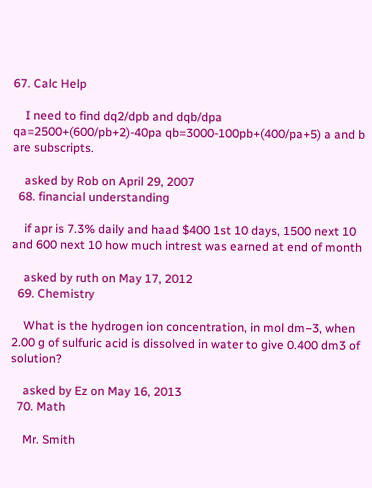67. Calc Help

    I need to find dq2/dpb and dqb/dpa qa=2500+(600/pb+2)-40pa qb=3000-100pb+(400/pa+5) a and b are subscripts.

    asked by Rob on April 29, 2007
  68. financial understanding

    if apr is 7.3% daily and haad $400 1st 10 days, 1500 next 10 and 600 next 10 how much intrest was earned at end of month

    asked by ruth on May 17, 2012
  69. Chemistry

    What is the hydrogen ion concentration, in mol dm−3, when 2.00 g of sulfuric acid is dissolved in water to give 0.400 dm3 of solution?

    asked by Ez on May 16, 2013
  70. Math

    Mr. Smith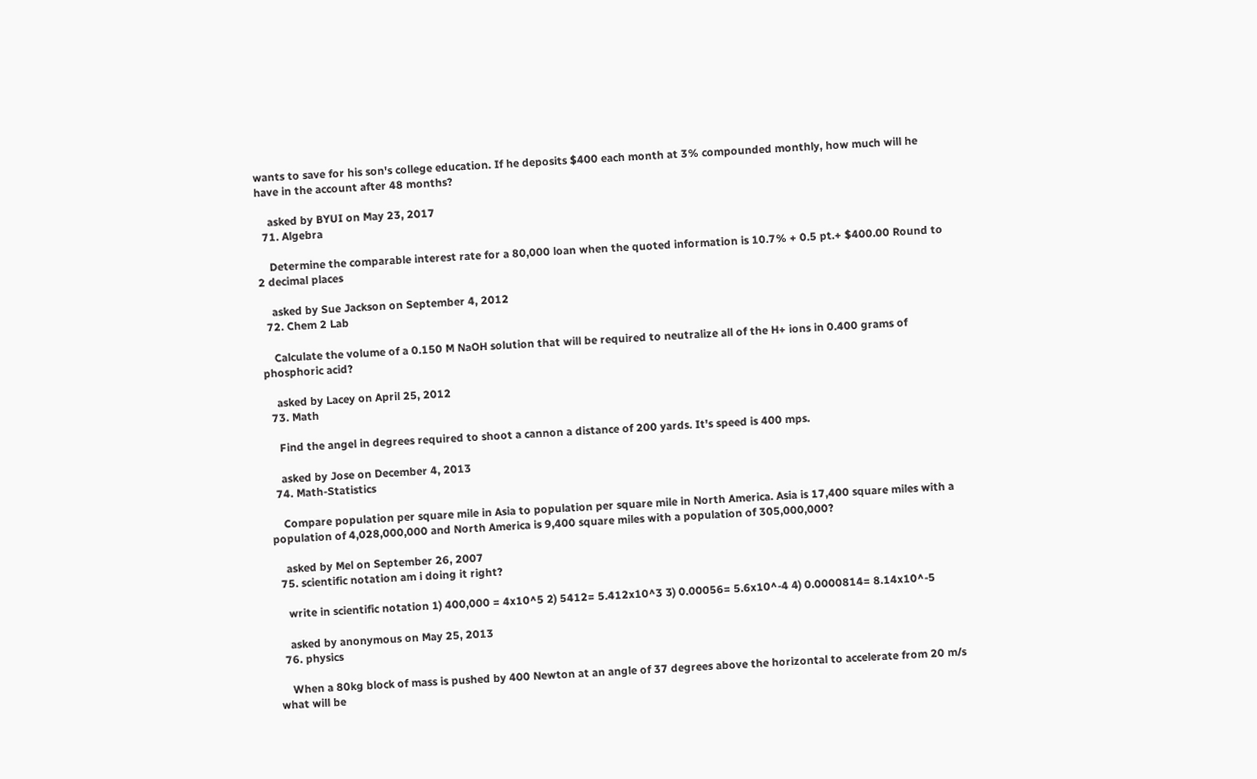wants to save for his son's college education. If he deposits $400 each month at 3% compounded monthly, how much will he have in the account after 48 months?

    asked by BYUI on May 23, 2017
  71. Algebra

    Determine the comparable interest rate for a 80,000 loan when the quoted information is 10.7% + 0.5 pt.+ $400.00 Round to 2 decimal places

    asked by Sue Jackson on September 4, 2012
  72. Chem 2 Lab

    Calculate the volume of a 0.150 M NaOH solution that will be required to neutralize all of the H+ ions in 0.400 grams of phosphoric acid?

    asked by Lacey on April 25, 2012
  73. Math

    Find the angel in degrees required to shoot a cannon a distance of 200 yards. It's speed is 400 mps.

    asked by Jose on December 4, 2013
  74. Math-Statistics

    Compare population per square mile in Asia to population per square mile in North America. Asia is 17,400 square miles with a population of 4,028,000,000 and North America is 9,400 square miles with a population of 305,000,000?

    asked by Mel on September 26, 2007
  75. scientific notation am i doing it right?

    write in scientific notation 1) 400,000 = 4x10^5 2) 5412= 5.412x10^3 3) 0.00056= 5.6x10^-4 4) 0.0000814= 8.14x10^-5

    asked by anonymous on May 25, 2013
  76. physics

    When a 80kg block of mass is pushed by 400 Newton at an angle of 37 degrees above the horizontal to accelerate from 20 m/s what will be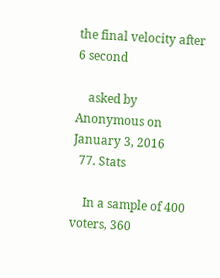the final velocity after 6 second

    asked by Anonymous on January 3, 2016
  77. Stats

    In a sample of 400 voters, 360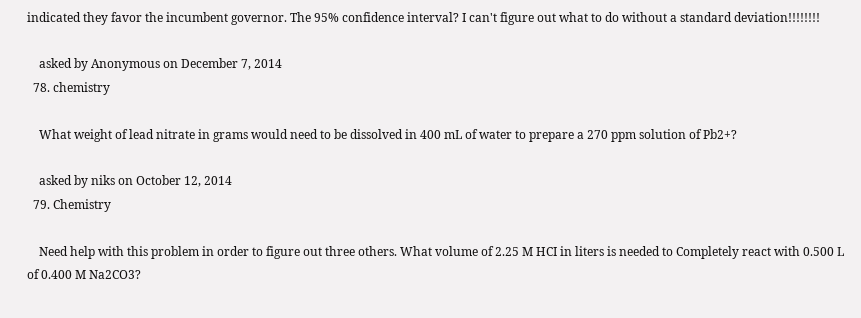indicated they favor the incumbent governor. The 95% confidence interval? I can't figure out what to do without a standard deviation!!!!!!!!

    asked by Anonymous on December 7, 2014
  78. chemistry

    What weight of lead nitrate in grams would need to be dissolved in 400 mL of water to prepare a 270 ppm solution of Pb2+?

    asked by niks on October 12, 2014
  79. Chemistry

    Need help with this problem in order to figure out three others. What volume of 2.25 M HCI in liters is needed to Completely react with 0.500 L of 0.400 M Na2CO3?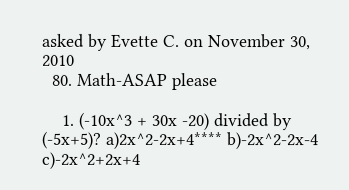asked by Evette C. on November 30, 2010
  80. Math-ASAP please

    1. (-10x^3 + 30x -20) divided by (-5x+5)? a)2x^2-2x+4**** b)-2x^2-2x-4 c)-2x^2+2x+4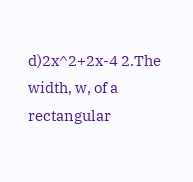d)2x^2+2x-4 2.The width, w, of a rectangular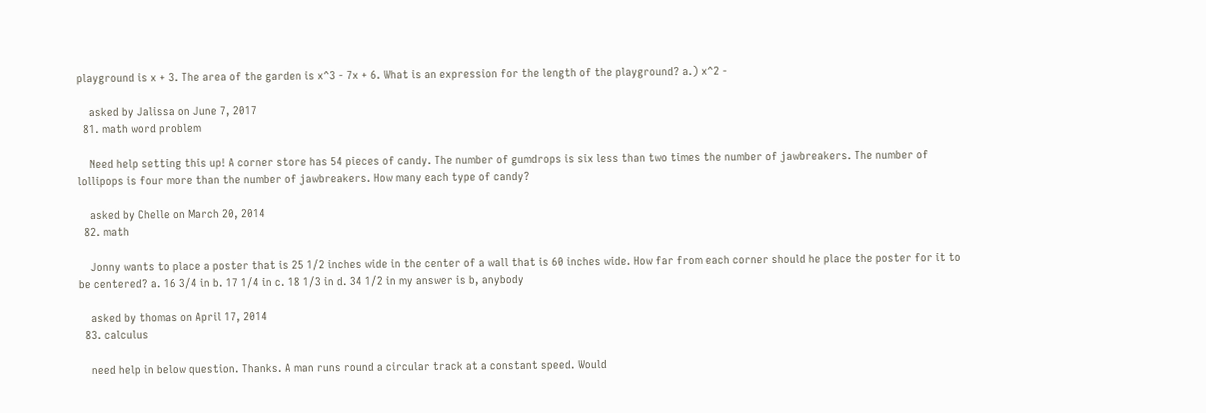playground is x + 3. The area of the garden is x^3 - 7x + 6. What is an expression for the length of the playground? a.) x^2 -

    asked by Jalissa on June 7, 2017
  81. math word problem

    Need help setting this up! A corner store has 54 pieces of candy. The number of gumdrops is six less than two times the number of jawbreakers. The number of lollipops is four more than the number of jawbreakers. How many each type of candy?

    asked by Chelle on March 20, 2014
  82. math

    Jonny wants to place a poster that is 25 1/2 inches wide in the center of a wall that is 60 inches wide. How far from each corner should he place the poster for it to be centered? a. 16 3/4 in b. 17 1/4 in c. 18 1/3 in d. 34 1/2 in my answer is b, anybody

    asked by thomas on April 17, 2014
  83. calculus

    need help in below question. Thanks. A man runs round a circular track at a constant speed. Would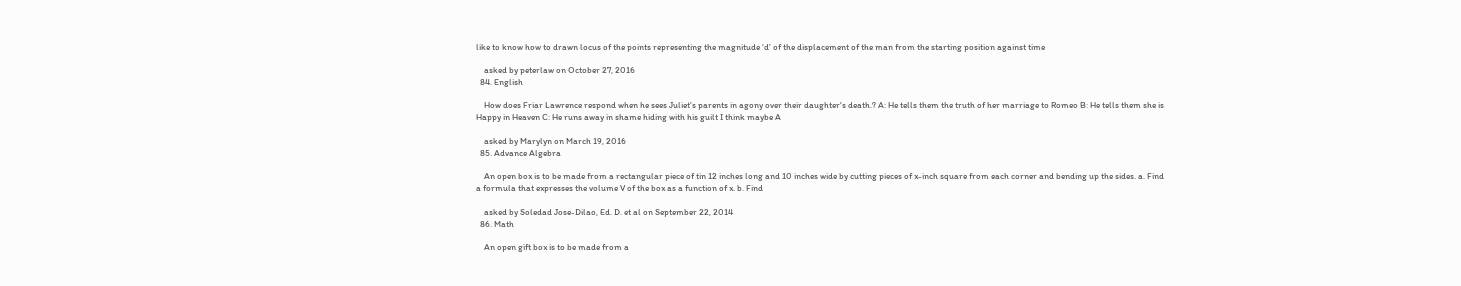like to know how to drawn locus of the points representing the magnitude ‘d’ of the displacement of the man from the starting position against time

    asked by peterlaw on October 27, 2016
  84. English

    How does Friar Lawrence respond when he sees Juliet's parents in agony over their daughter's death.? A: He tells them the truth of her marriage to Romeo B: He tells them she is Happy in Heaven C: He runs away in shame hiding with his guilt I think maybe A

    asked by Marylyn on March 19, 2016
  85. Advance Algebra

    An open box is to be made from a rectangular piece of tin 12 inches long and 10 inches wide by cutting pieces of x-inch square from each corner and bending up the sides. a. Find a formula that expresses the volume V of the box as a function of x. b. Find

    asked by Soledad Jose-Dilao, Ed. D. et al on September 22, 2014
  86. Math

    An open gift box is to be made from a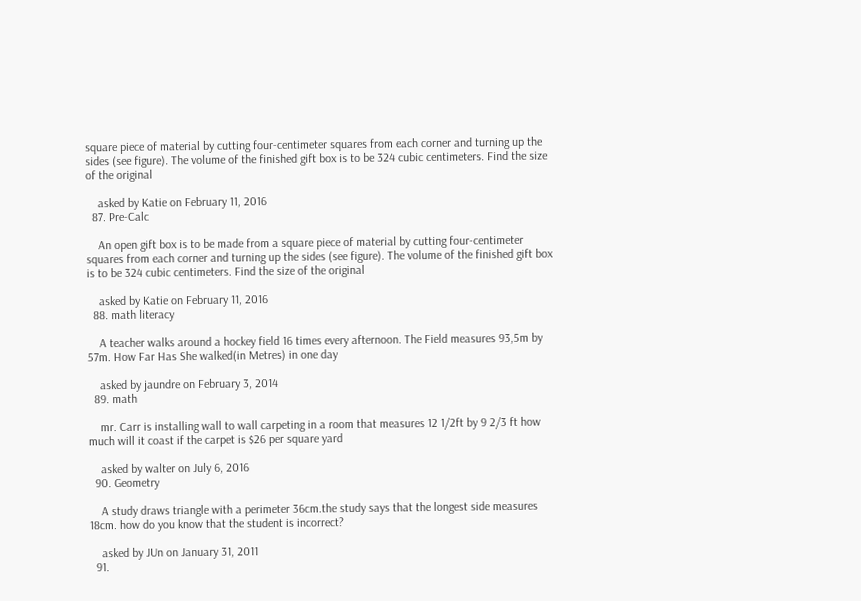square piece of material by cutting four-centimeter squares from each corner and turning up the sides (see figure). The volume of the finished gift box is to be 324 cubic centimeters. Find the size of the original

    asked by Katie on February 11, 2016
  87. Pre-Calc

    An open gift box is to be made from a square piece of material by cutting four-centimeter squares from each corner and turning up the sides (see figure). The volume of the finished gift box is to be 324 cubic centimeters. Find the size of the original

    asked by Katie on February 11, 2016
  88. math literacy

    A teacher walks around a hockey field 16 times every afternoon. The Field measures 93,5m by 57m. How Far Has She walked(in Metres) in one day

    asked by jaundre on February 3, 2014
  89. math

    mr. Carr is installing wall to wall carpeting in a room that measures 12 1/2ft by 9 2/3 ft how much will it coast if the carpet is $26 per square yard

    asked by walter on July 6, 2016
  90. Geometry

    A study draws triangle with a perimeter 36cm.the study says that the longest side measures 18cm. how do you know that the student is incorrect?

    asked by JUn on January 31, 2011
  91.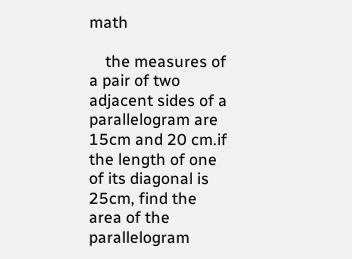math

    the measures of a pair of two adjacent sides of a parallelogram are 15cm and 20 cm.if the length of one of its diagonal is 25cm, find the area of the parallelogram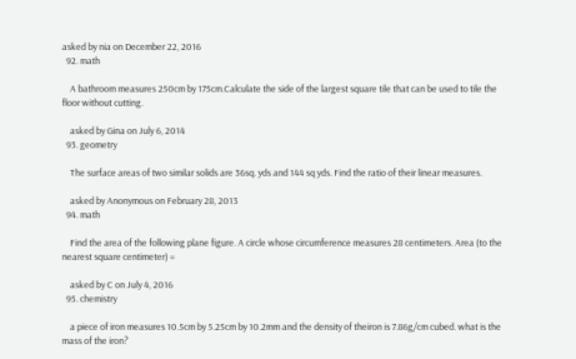asked by nia on December 22, 2016
  92. math

    A bathroom measures 250cm by 175cm.Calculate the side of the largest square tile that can be used to tile the floor without cutting.

    asked by Gina on July 6, 2014
  93. geometry

    The surface areas of two similar solids are 36sq. yds and 144 sq yds. Find the ratio of their linear measures.

    asked by Anonymous on February 28, 2013
  94. math

    Find the area of the following plane figure. A circle whose circumference measures 28 centimeters. Area (to the nearest square centimeter) =

    asked by C on July 4, 2016
  95. chemistry

    a piece of iron measures 10.5cm by 5.25cm by 10.2mm and the density of theiron is 7.86g/cm cubed. what is the mass of the iron?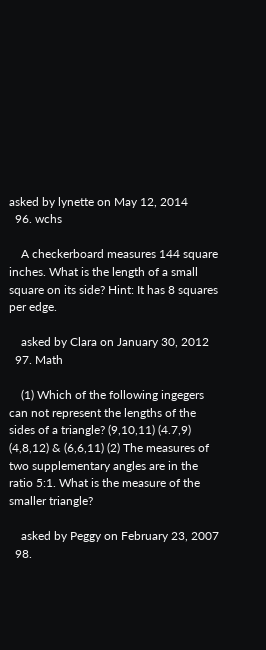asked by lynette on May 12, 2014
  96. wchs

    A checkerboard measures 144 square inches. What is the length of a small square on its side? Hint: It has 8 squares per edge.

    asked by Clara on January 30, 2012
  97. Math

    (1) Which of the following ingegers can not represent the lengths of the sides of a triangle? (9,10,11) (4.7,9) (4,8,12) & (6,6,11) (2) The measures of two supplementary angles are in the ratio 5:1. What is the measure of the smaller triangle?

    asked by Peggy on February 23, 2007
  98.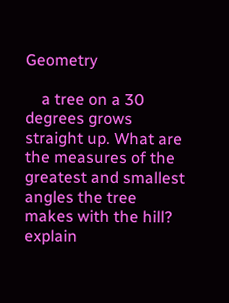Geometry

    a tree on a 30 degrees grows straight up. What are the measures of the greatest and smallest angles the tree makes with the hill? explain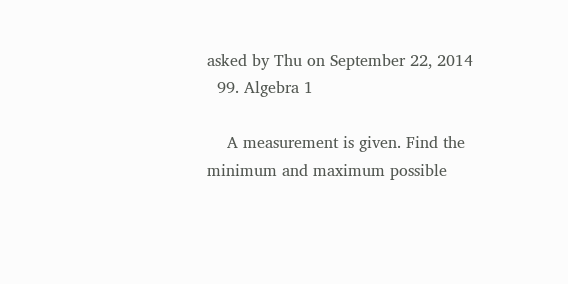asked by Thu on September 22, 2014
  99. Algebra 1

    A measurement is given. Find the minimum and maximum possible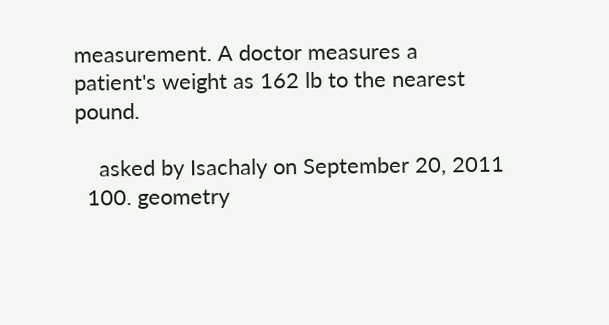measurement. A doctor measures a patient's weight as 162 lb to the nearest pound.

    asked by Isachaly on September 20, 2011
  100. geometry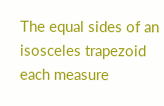The equal sides of an isosceles trapezoid each measure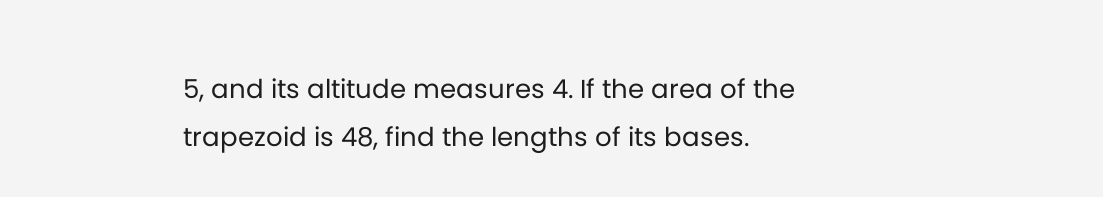5, and its altitude measures 4. If the area of the trapezoid is 48, find the lengths of its bases.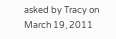asked by Tracy on March 19, 2011